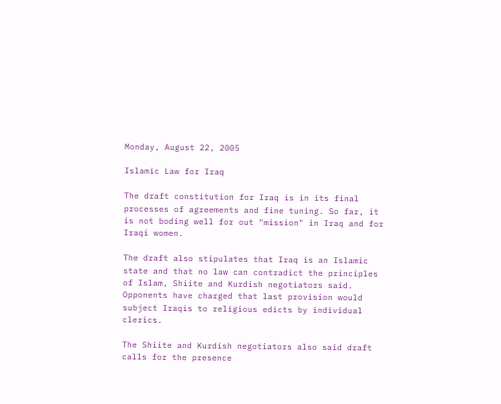Monday, August 22, 2005

Islamic Law for Iraq

The draft constitution for Iraq is in its final processes of agreements and fine tuning. So far, it is not boding well for out "mission" in Iraq and for Iraqi women.

The draft also stipulates that Iraq is an Islamic state and that no law can contradict the principles of Islam, Shiite and Kurdish negotiators said. Opponents have charged that last provision would subject Iraqis to religious edicts by individual clerics.

The Shiite and Kurdish negotiators also said draft calls for the presence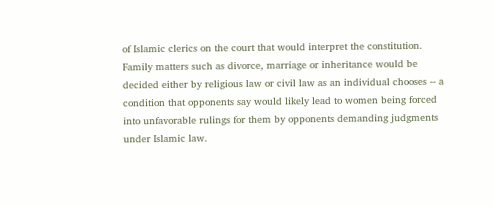of Islamic clerics on the court that would interpret the constitution. Family matters such as divorce, marriage or inheritance would be decided either by religious law or civil law as an individual chooses -- a condition that opponents say would likely lead to women being forced into unfavorable rulings for them by opponents demanding judgments under Islamic law.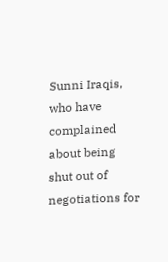Sunni Iraqis, who have complained about being shut out of negotiations for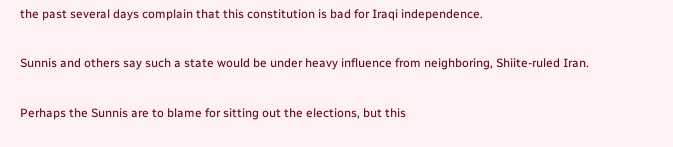the past several days complain that this constitution is bad for Iraqi independence.

Sunnis and others say such a state would be under heavy influence from neighboring, Shiite-ruled Iran.

Perhaps the Sunnis are to blame for sitting out the elections, but this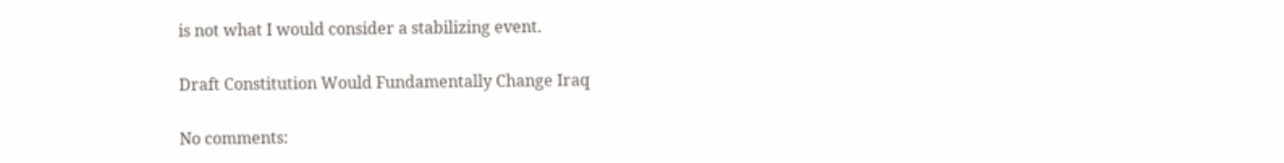is not what I would consider a stabilizing event.

Draft Constitution Would Fundamentally Change Iraq

No comments: